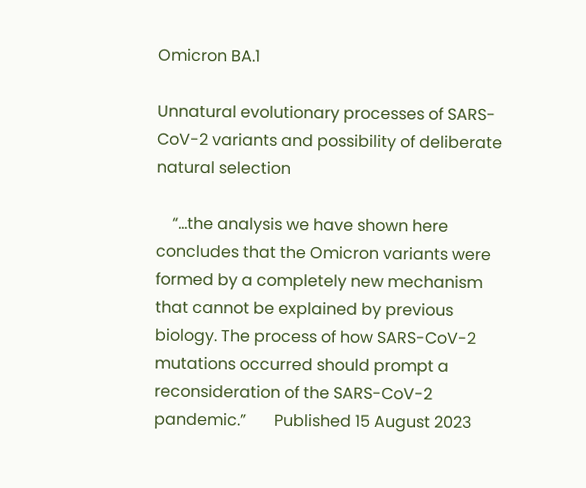Omicron BA.1

Unnatural evolutionary processes of SARS-CoV-2 variants and possibility of deliberate natural selection

    “…the analysis we have shown here concludes that the Omicron variants were formed by a completely new mechanism that cannot be explained by previous biology. The process of how SARS-CoV-2 mutations occurred should prompt a reconsideration of the SARS-CoV-2 pandemic.”       Published 15 August 2023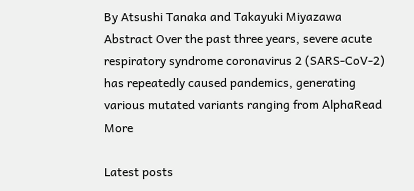By Atsushi Tanaka and Takayuki Miyazawa   Abstract Over the past three years, severe acute respiratory syndrome coronavirus 2 (SARS-CoV-2) has repeatedly caused pandemics, generating various mutated variants ranging from AlphaRead More

Latest posts